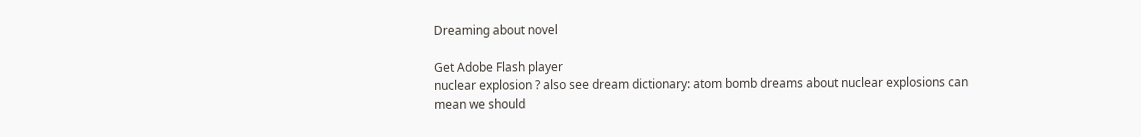Dreaming about novel

Get Adobe Flash player
nuclear explosion ? also see dream dictionary: atom bomb dreams about nuclear explosions can mean we should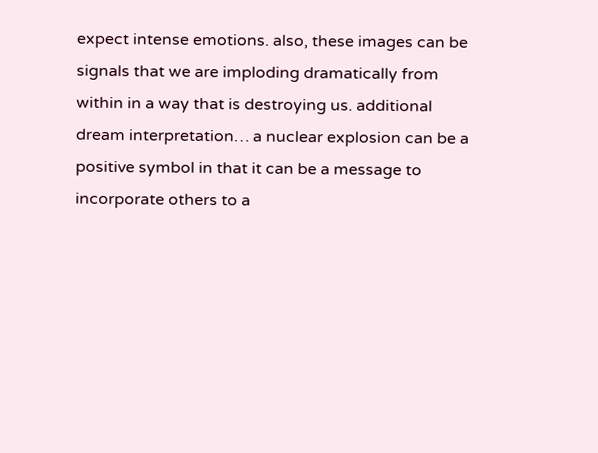expect intense emotions. also, these images can be signals that we are imploding dramatically from within in a way that is destroying us. additional dream interpretation… a nuclear explosion can be a positive symbol in that it can be a message to incorporate others to a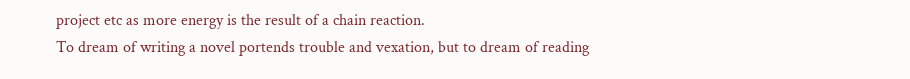project etc as more energy is the result of a chain reaction.
To dream of writing a novel portends trouble and vexation, but to dream of reading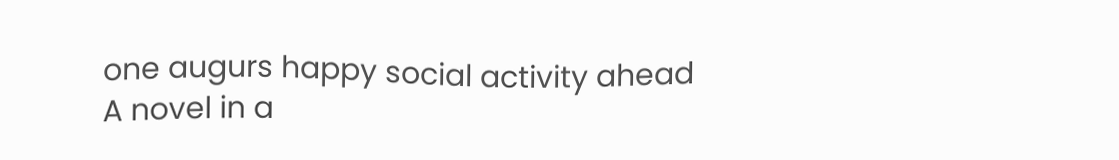one augurs happy social activity ahead
A novel in a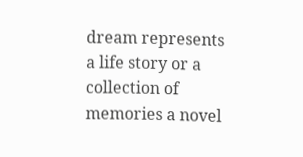dream represents a life story or a collection of memories a novel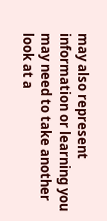may also represent information or learning you may need to take another look at a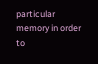particular memory in order to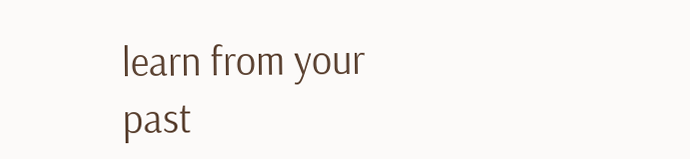learn from your past